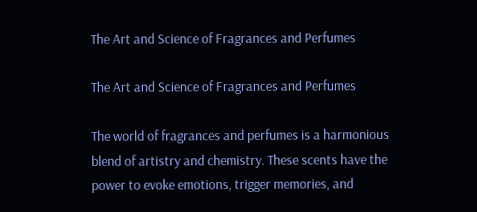The Art and Science of Fragrances and Perfumes

The Art and Science of Fragrances and Perfumes

The world of fragrances and perfumes is a harmonious blend of artistry and chemistry. These scents have the power to evoke emotions, trigger memories, and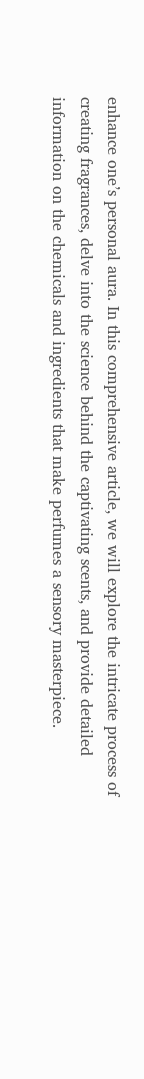enhance one’s personal aura. In this comprehensive article, we will explore the intricate process of creating fragrances, delve into the science behind the captivating scents, and provide detailed information on the chemicals and ingredients that make perfumes a sensory masterpiece.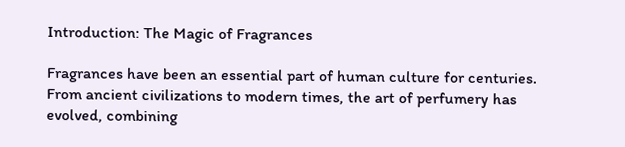Introduction: The Magic of Fragrances

Fragrances have been an essential part of human culture for centuries. From ancient civilizations to modern times, the art of perfumery has evolved, combining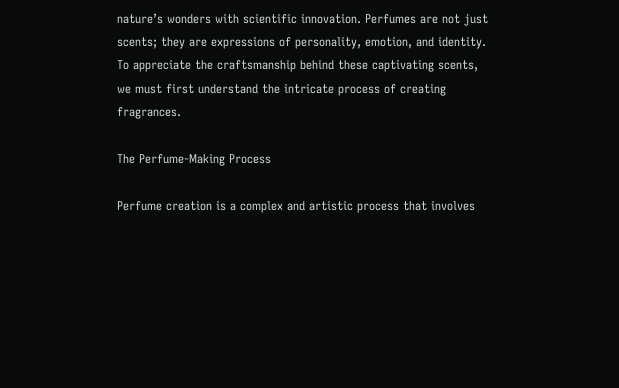nature’s wonders with scientific innovation. Perfumes are not just scents; they are expressions of personality, emotion, and identity. To appreciate the craftsmanship behind these captivating scents, we must first understand the intricate process of creating fragrances.

The Perfume-Making Process

Perfume creation is a complex and artistic process that involves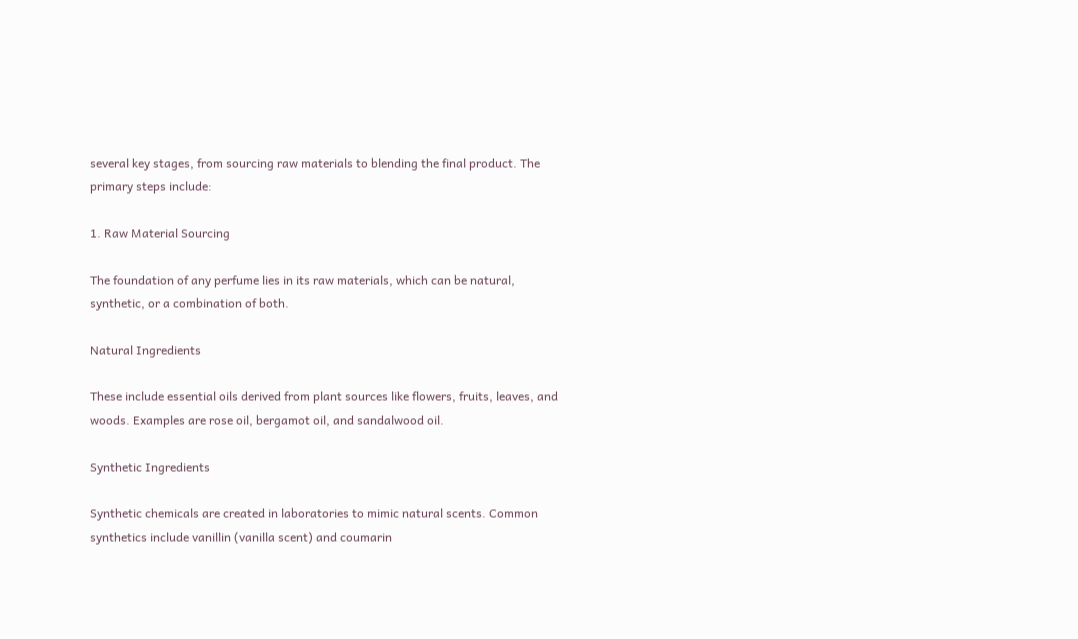several key stages, from sourcing raw materials to blending the final product. The primary steps include:

1. Raw Material Sourcing

The foundation of any perfume lies in its raw materials, which can be natural, synthetic, or a combination of both.

Natural Ingredients

These include essential oils derived from plant sources like flowers, fruits, leaves, and woods. Examples are rose oil, bergamot oil, and sandalwood oil.

Synthetic Ingredients

Synthetic chemicals are created in laboratories to mimic natural scents. Common synthetics include vanillin (vanilla scent) and coumarin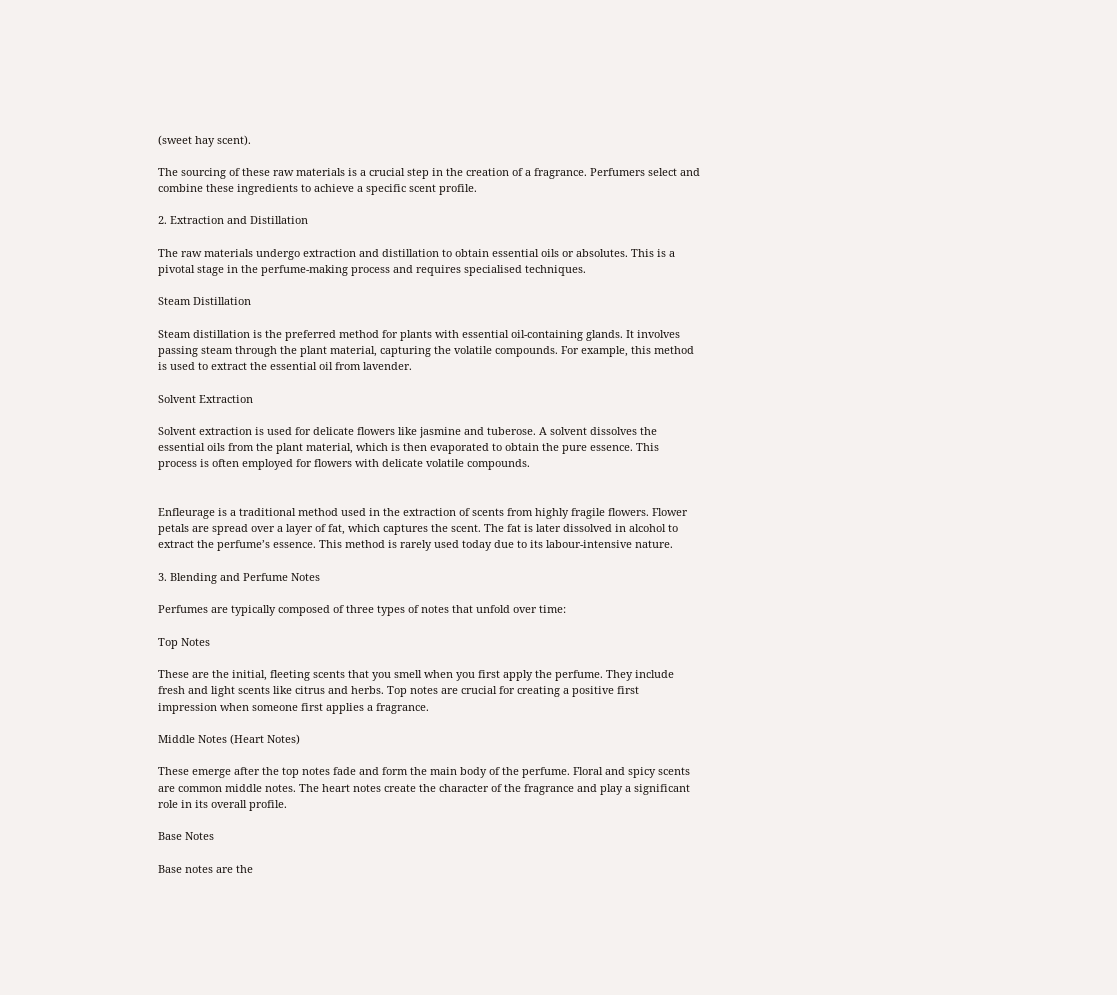(sweet hay scent).

The sourcing of these raw materials is a crucial step in the creation of a fragrance. Perfumers select and combine these ingredients to achieve a specific scent profile.

2. Extraction and Distillation

The raw materials undergo extraction and distillation to obtain essential oils or absolutes. This is a pivotal stage in the perfume-making process and requires specialised techniques.

Steam Distillation

Steam distillation is the preferred method for plants with essential oil-containing glands. It involves passing steam through the plant material, capturing the volatile compounds. For example, this method is used to extract the essential oil from lavender.

Solvent Extraction

Solvent extraction is used for delicate flowers like jasmine and tuberose. A solvent dissolves the essential oils from the plant material, which is then evaporated to obtain the pure essence. This process is often employed for flowers with delicate volatile compounds.


Enfleurage is a traditional method used in the extraction of scents from highly fragile flowers. Flower petals are spread over a layer of fat, which captures the scent. The fat is later dissolved in alcohol to extract the perfume’s essence. This method is rarely used today due to its labour-intensive nature.

3. Blending and Perfume Notes

Perfumes are typically composed of three types of notes that unfold over time:

Top Notes

These are the initial, fleeting scents that you smell when you first apply the perfume. They include fresh and light scents like citrus and herbs. Top notes are crucial for creating a positive first impression when someone first applies a fragrance.

Middle Notes (Heart Notes)

These emerge after the top notes fade and form the main body of the perfume. Floral and spicy scents are common middle notes. The heart notes create the character of the fragrance and play a significant role in its overall profile.

Base Notes

Base notes are the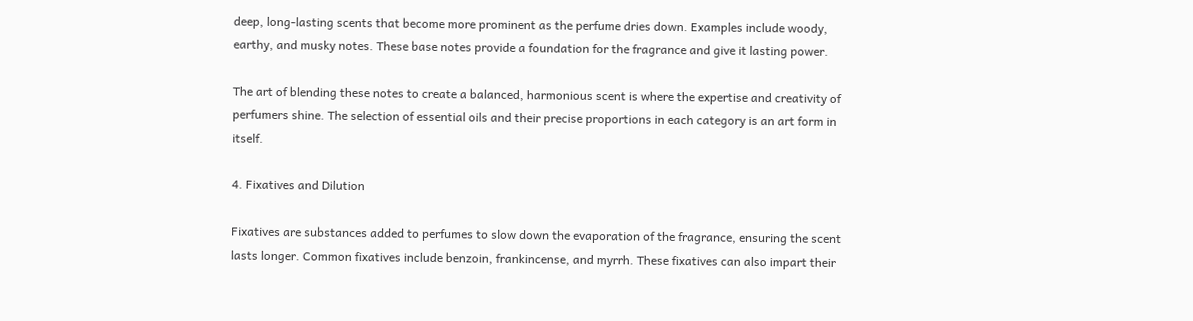deep, long-lasting scents that become more prominent as the perfume dries down. Examples include woody, earthy, and musky notes. These base notes provide a foundation for the fragrance and give it lasting power.

The art of blending these notes to create a balanced, harmonious scent is where the expertise and creativity of perfumers shine. The selection of essential oils and their precise proportions in each category is an art form in itself.

4. Fixatives and Dilution

Fixatives are substances added to perfumes to slow down the evaporation of the fragrance, ensuring the scent lasts longer. Common fixatives include benzoin, frankincense, and myrrh. These fixatives can also impart their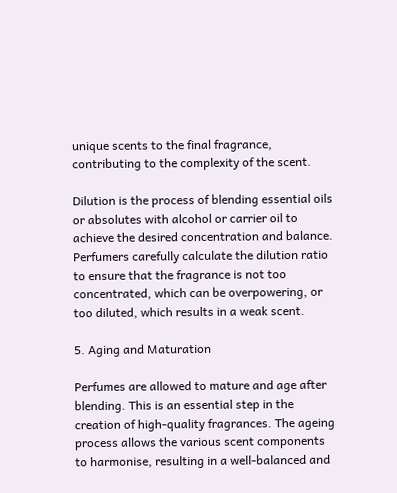unique scents to the final fragrance, contributing to the complexity of the scent.

Dilution is the process of blending essential oils or absolutes with alcohol or carrier oil to achieve the desired concentration and balance. Perfumers carefully calculate the dilution ratio to ensure that the fragrance is not too concentrated, which can be overpowering, or too diluted, which results in a weak scent.

5. Aging and Maturation

Perfumes are allowed to mature and age after blending. This is an essential step in the creation of high-quality fragrances. The ageing process allows the various scent components to harmonise, resulting in a well-balanced and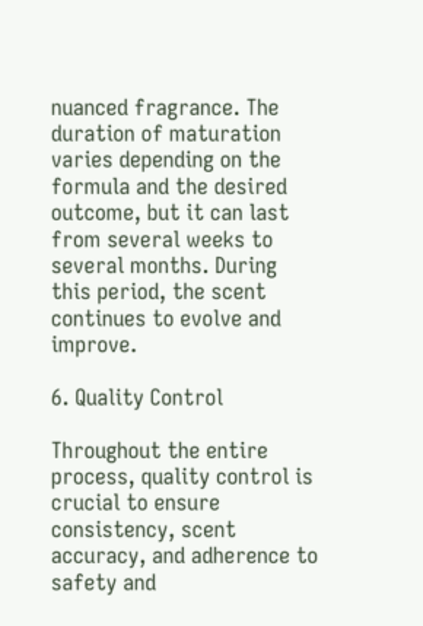nuanced fragrance. The duration of maturation varies depending on the formula and the desired outcome, but it can last from several weeks to several months. During this period, the scent continues to evolve and improve.

6. Quality Control

Throughout the entire process, quality control is crucial to ensure consistency, scent accuracy, and adherence to safety and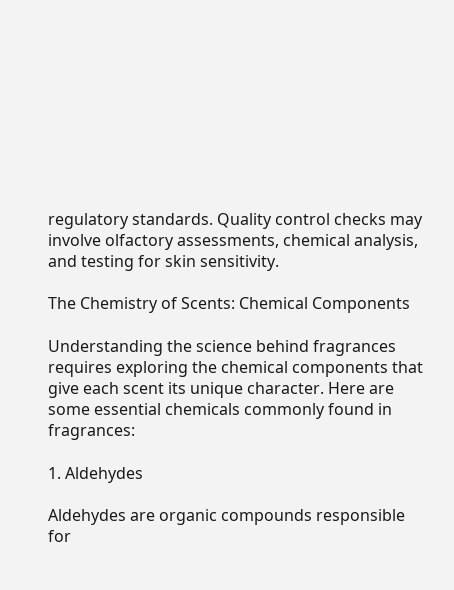regulatory standards. Quality control checks may involve olfactory assessments, chemical analysis, and testing for skin sensitivity.

The Chemistry of Scents: Chemical Components

Understanding the science behind fragrances requires exploring the chemical components that give each scent its unique character. Here are some essential chemicals commonly found in fragrances:

1. Aldehydes

Aldehydes are organic compounds responsible for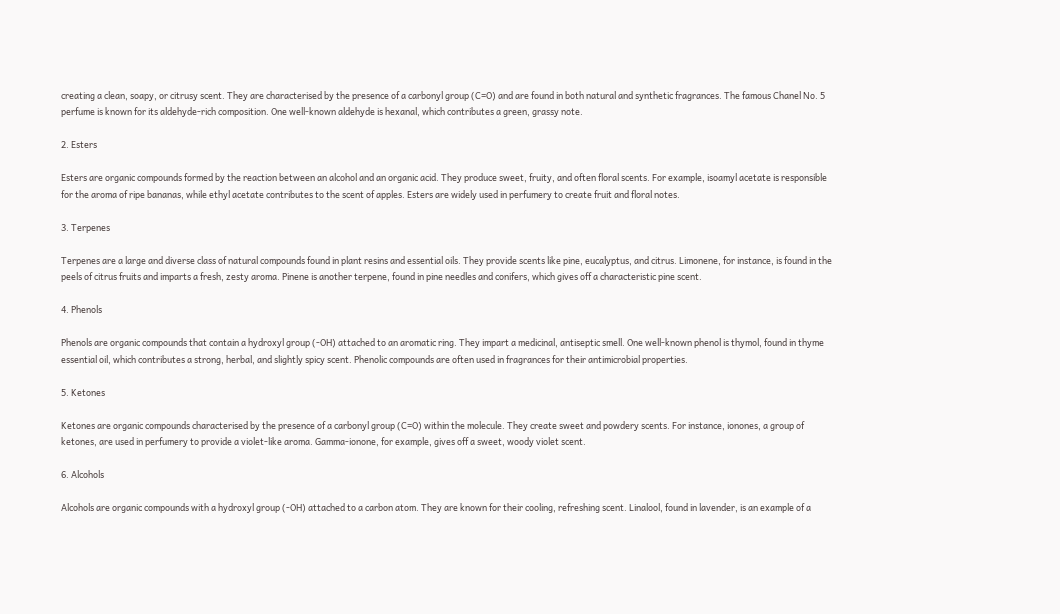creating a clean, soapy, or citrusy scent. They are characterised by the presence of a carbonyl group (C=O) and are found in both natural and synthetic fragrances. The famous Chanel No. 5 perfume is known for its aldehyde-rich composition. One well-known aldehyde is hexanal, which contributes a green, grassy note.

2. Esters

Esters are organic compounds formed by the reaction between an alcohol and an organic acid. They produce sweet, fruity, and often floral scents. For example, isoamyl acetate is responsible for the aroma of ripe bananas, while ethyl acetate contributes to the scent of apples. Esters are widely used in perfumery to create fruit and floral notes.

3. Terpenes

Terpenes are a large and diverse class of natural compounds found in plant resins and essential oils. They provide scents like pine, eucalyptus, and citrus. Limonene, for instance, is found in the peels of citrus fruits and imparts a fresh, zesty aroma. Pinene is another terpene, found in pine needles and conifers, which gives off a characteristic pine scent.

4. Phenols

Phenols are organic compounds that contain a hydroxyl group (-OH) attached to an aromatic ring. They impart a medicinal, antiseptic smell. One well-known phenol is thymol, found in thyme essential oil, which contributes a strong, herbal, and slightly spicy scent. Phenolic compounds are often used in fragrances for their antimicrobial properties.

5. Ketones

Ketones are organic compounds characterised by the presence of a carbonyl group (C=O) within the molecule. They create sweet and powdery scents. For instance, ionones, a group of ketones, are used in perfumery to provide a violet-like aroma. Gamma-ionone, for example, gives off a sweet, woody violet scent.

6. Alcohols

Alcohols are organic compounds with a hydroxyl group (-OH) attached to a carbon atom. They are known for their cooling, refreshing scent. Linalool, found in lavender, is an example of a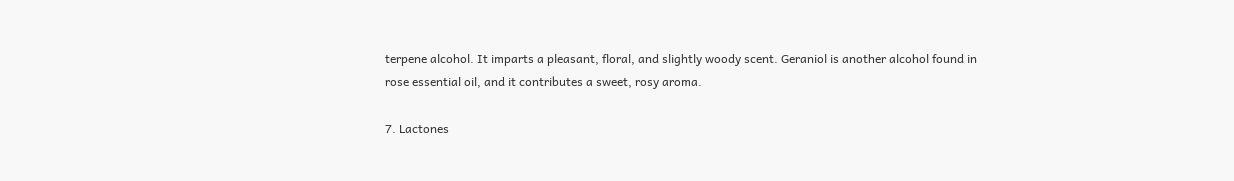terpene alcohol. It imparts a pleasant, floral, and slightly woody scent. Geraniol is another alcohol found in rose essential oil, and it contributes a sweet, rosy aroma.

7. Lactones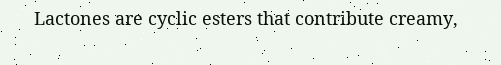Lactones are cyclic esters that contribute creamy,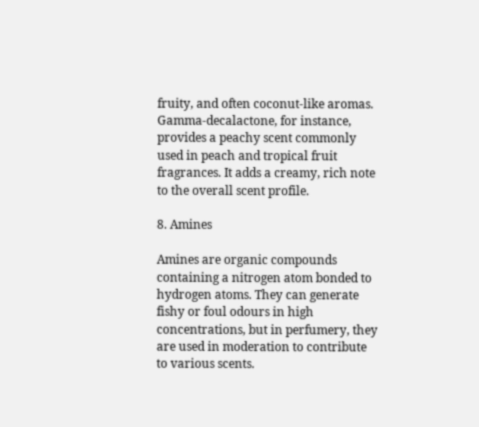fruity, and often coconut-like aromas. Gamma-decalactone, for instance, provides a peachy scent commonly used in peach and tropical fruit fragrances. It adds a creamy, rich note to the overall scent profile.

8. Amines

Amines are organic compounds containing a nitrogen atom bonded to hydrogen atoms. They can generate fishy or foul odours in high concentrations, but in perfumery, they are used in moderation to contribute to various scents.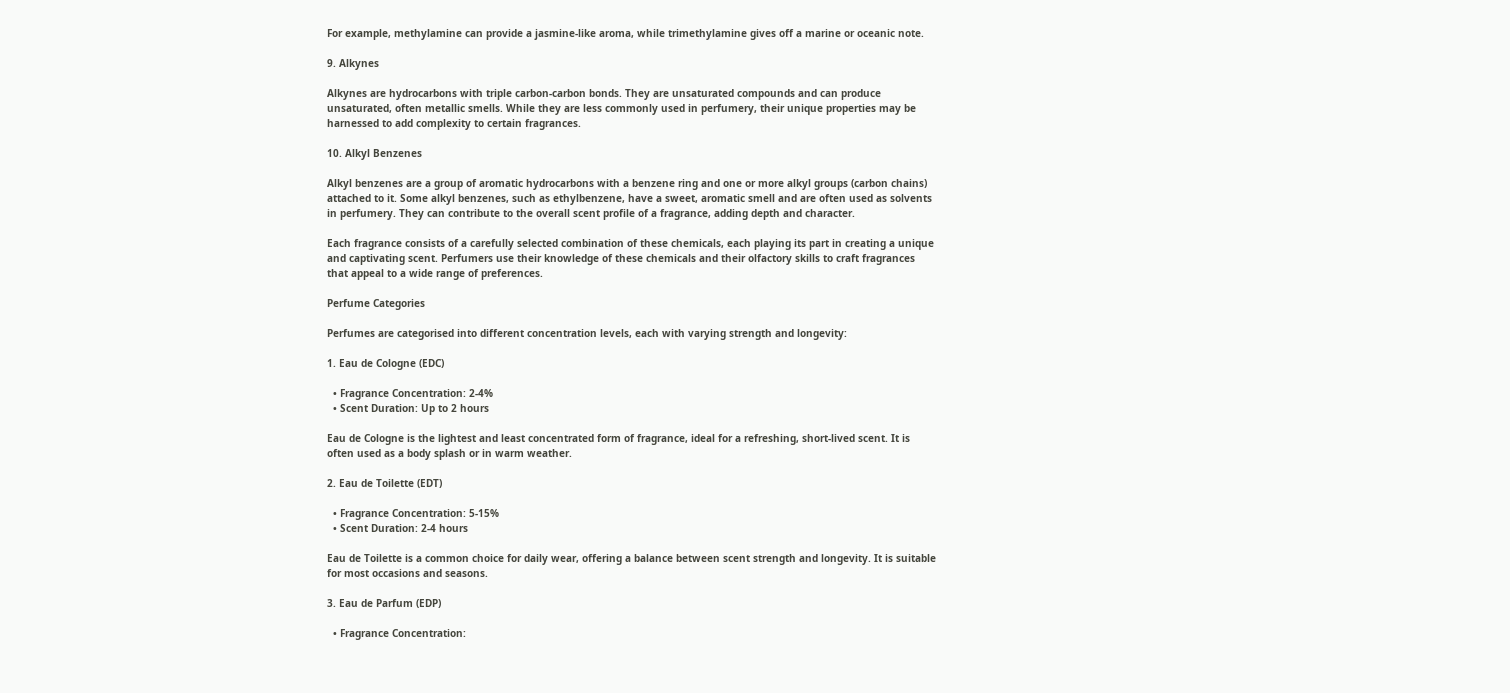For example, methylamine can provide a jasmine-like aroma, while trimethylamine gives off a marine or oceanic note.

9. Alkynes

Alkynes are hydrocarbons with triple carbon-carbon bonds. They are unsaturated compounds and can produce unsaturated, often metallic smells. While they are less commonly used in perfumery, their unique properties may be harnessed to add complexity to certain fragrances.

10. Alkyl Benzenes

Alkyl benzenes are a group of aromatic hydrocarbons with a benzene ring and one or more alkyl groups (carbon chains) attached to it. Some alkyl benzenes, such as ethylbenzene, have a sweet, aromatic smell and are often used as solvents in perfumery. They can contribute to the overall scent profile of a fragrance, adding depth and character.

Each fragrance consists of a carefully selected combination of these chemicals, each playing its part in creating a unique and captivating scent. Perfumers use their knowledge of these chemicals and their olfactory skills to craft fragrances that appeal to a wide range of preferences.

Perfume Categories

Perfumes are categorised into different concentration levels, each with varying strength and longevity:

1. Eau de Cologne (EDC)

  • Fragrance Concentration: 2-4%
  • Scent Duration: Up to 2 hours

Eau de Cologne is the lightest and least concentrated form of fragrance, ideal for a refreshing, short-lived scent. It is often used as a body splash or in warm weather.

2. Eau de Toilette (EDT)

  • Fragrance Concentration: 5-15%
  • Scent Duration: 2-4 hours

Eau de Toilette is a common choice for daily wear, offering a balance between scent strength and longevity. It is suitable for most occasions and seasons.

3. Eau de Parfum (EDP)

  • Fragrance Concentration: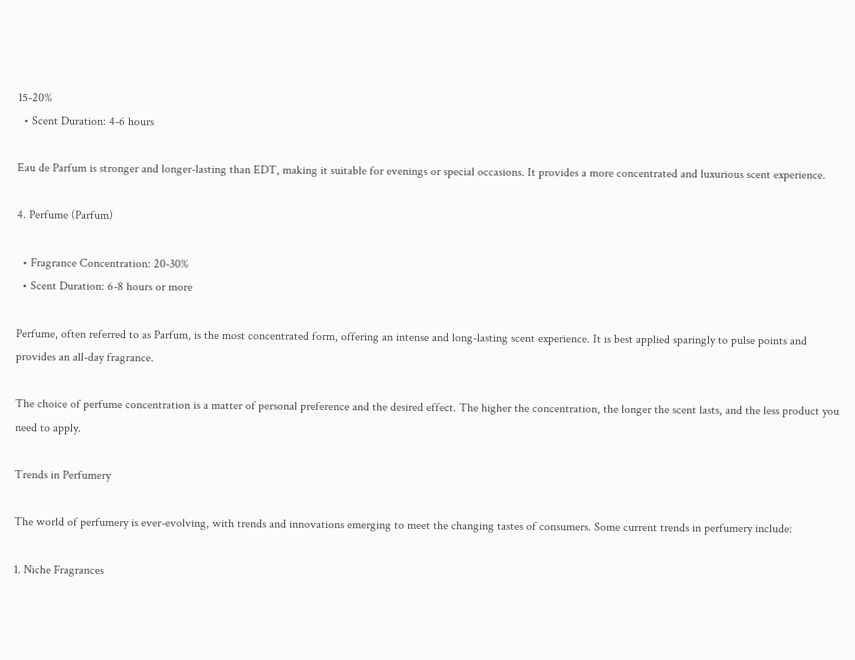15-20%
  • Scent Duration: 4-6 hours

Eau de Parfum is stronger and longer-lasting than EDT, making it suitable for evenings or special occasions. It provides a more concentrated and luxurious scent experience.

4. Perfume (Parfum)

  • Fragrance Concentration: 20-30%
  • Scent Duration: 6-8 hours or more

Perfume, often referred to as Parfum, is the most concentrated form, offering an intense and long-lasting scent experience. It is best applied sparingly to pulse points and provides an all-day fragrance.

The choice of perfume concentration is a matter of personal preference and the desired effect. The higher the concentration, the longer the scent lasts, and the less product you need to apply.

Trends in Perfumery

The world of perfumery is ever-evolving, with trends and innovations emerging to meet the changing tastes of consumers. Some current trends in perfumery include:

1. Niche Fragrances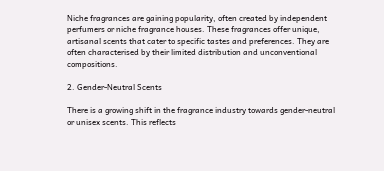Niche fragrances are gaining popularity, often created by independent perfumers or niche fragrance houses. These fragrances offer unique, artisanal scents that cater to specific tastes and preferences. They are often characterised by their limited distribution and unconventional compositions.

2. Gender-Neutral Scents

There is a growing shift in the fragrance industry towards gender-neutral or unisex scents. This reflects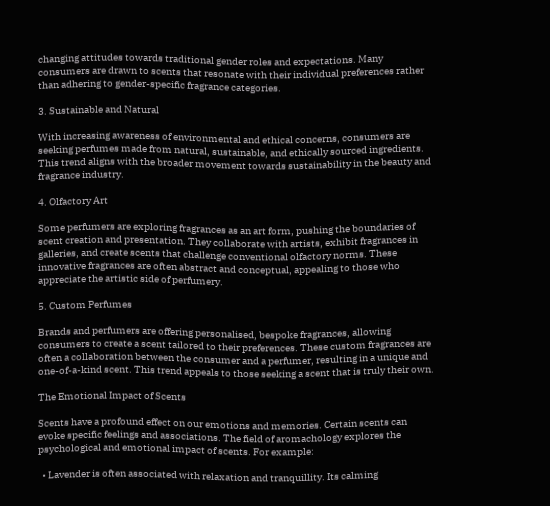changing attitudes towards traditional gender roles and expectations. Many consumers are drawn to scents that resonate with their individual preferences rather than adhering to gender-specific fragrance categories.

3. Sustainable and Natural

With increasing awareness of environmental and ethical concerns, consumers are seeking perfumes made from natural, sustainable, and ethically sourced ingredients. This trend aligns with the broader movement towards sustainability in the beauty and fragrance industry.

4. Olfactory Art

Some perfumers are exploring fragrances as an art form, pushing the boundaries of scent creation and presentation. They collaborate with artists, exhibit fragrances in galleries, and create scents that challenge conventional olfactory norms. These innovative fragrances are often abstract and conceptual, appealing to those who appreciate the artistic side of perfumery.

5. Custom Perfumes

Brands and perfumers are offering personalised, bespoke fragrances, allowing consumers to create a scent tailored to their preferences. These custom fragrances are often a collaboration between the consumer and a perfumer, resulting in a unique and one-of-a-kind scent. This trend appeals to those seeking a scent that is truly their own.

The Emotional Impact of Scents

Scents have a profound effect on our emotions and memories. Certain scents can evoke specific feelings and associations. The field of aromachology explores the psychological and emotional impact of scents. For example:

  • Lavender is often associated with relaxation and tranquillity. Its calming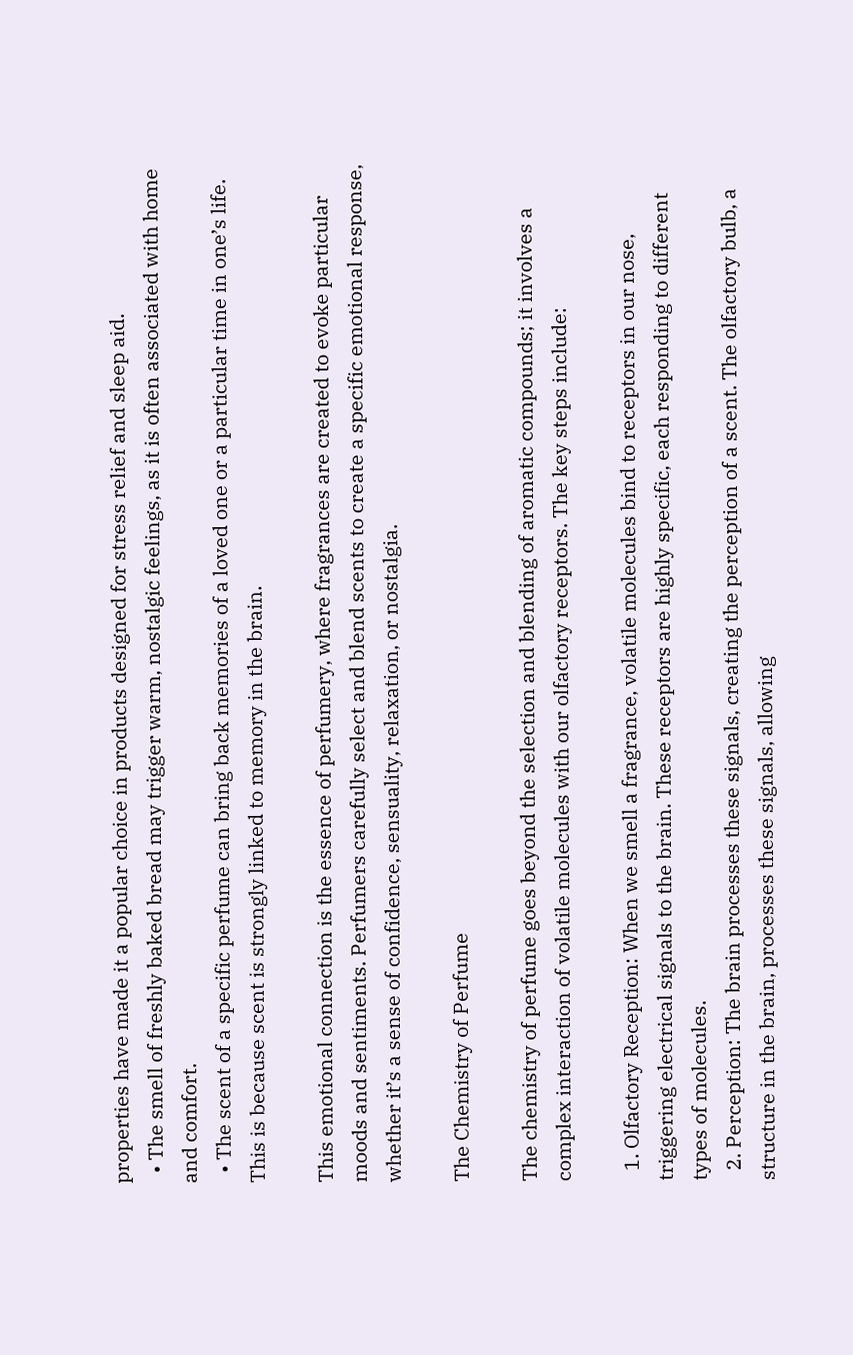properties have made it a popular choice in products designed for stress relief and sleep aid.
  • The smell of freshly baked bread may trigger warm, nostalgic feelings, as it is often associated with home and comfort.
  • The scent of a specific perfume can bring back memories of a loved one or a particular time in one’s life. This is because scent is strongly linked to memory in the brain.

This emotional connection is the essence of perfumery, where fragrances are created to evoke particular moods and sentiments. Perfumers carefully select and blend scents to create a specific emotional response, whether it’s a sense of confidence, sensuality, relaxation, or nostalgia.

The Chemistry of Perfume

The chemistry of perfume goes beyond the selection and blending of aromatic compounds; it involves a complex interaction of volatile molecules with our olfactory receptors. The key steps include:

  1. Olfactory Reception: When we smell a fragrance, volatile molecules bind to receptors in our nose, triggering electrical signals to the brain. These receptors are highly specific, each responding to different types of molecules.
  2. Perception: The brain processes these signals, creating the perception of a scent. The olfactory bulb, a structure in the brain, processes these signals, allowing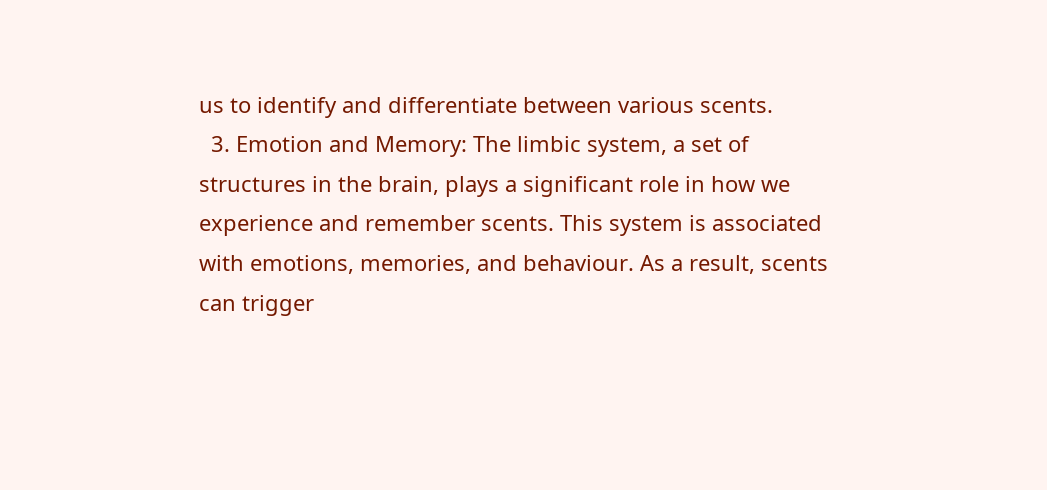us to identify and differentiate between various scents.
  3. Emotion and Memory: The limbic system, a set of structures in the brain, plays a significant role in how we experience and remember scents. This system is associated with emotions, memories, and behaviour. As a result, scents can trigger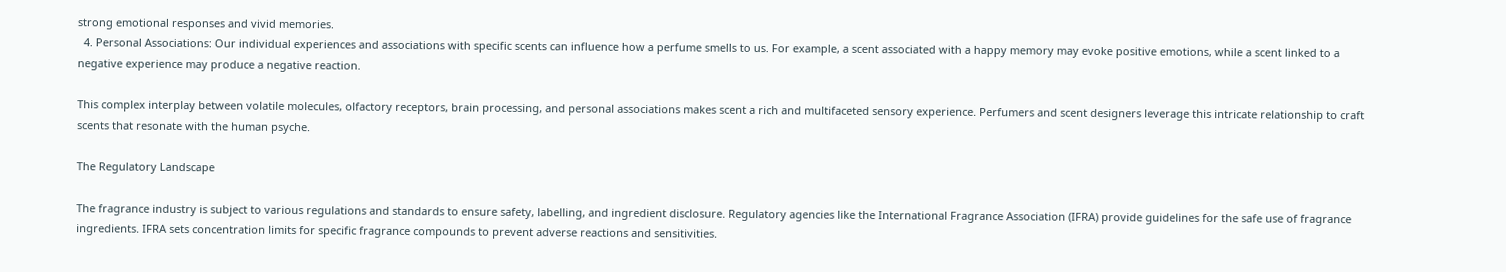strong emotional responses and vivid memories.
  4. Personal Associations: Our individual experiences and associations with specific scents can influence how a perfume smells to us. For example, a scent associated with a happy memory may evoke positive emotions, while a scent linked to a negative experience may produce a negative reaction.

This complex interplay between volatile molecules, olfactory receptors, brain processing, and personal associations makes scent a rich and multifaceted sensory experience. Perfumers and scent designers leverage this intricate relationship to craft scents that resonate with the human psyche.

The Regulatory Landscape

The fragrance industry is subject to various regulations and standards to ensure safety, labelling, and ingredient disclosure. Regulatory agencies like the International Fragrance Association (IFRA) provide guidelines for the safe use of fragrance ingredients. IFRA sets concentration limits for specific fragrance compounds to prevent adverse reactions and sensitivities.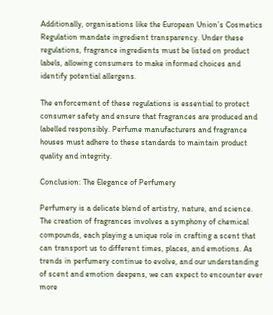Additionally, organisations like the European Union’s Cosmetics Regulation mandate ingredient transparency. Under these regulations, fragrance ingredients must be listed on product labels, allowing consumers to make informed choices and identify potential allergens.

The enforcement of these regulations is essential to protect consumer safety and ensure that fragrances are produced and labelled responsibly. Perfume manufacturers and fragrance houses must adhere to these standards to maintain product quality and integrity.

Conclusion: The Elegance of Perfumery

Perfumery is a delicate blend of artistry, nature, and science. The creation of fragrances involves a symphony of chemical compounds, each playing a unique role in crafting a scent that can transport us to different times, places, and emotions. As trends in perfumery continue to evolve, and our understanding of scent and emotion deepens, we can expect to encounter ever more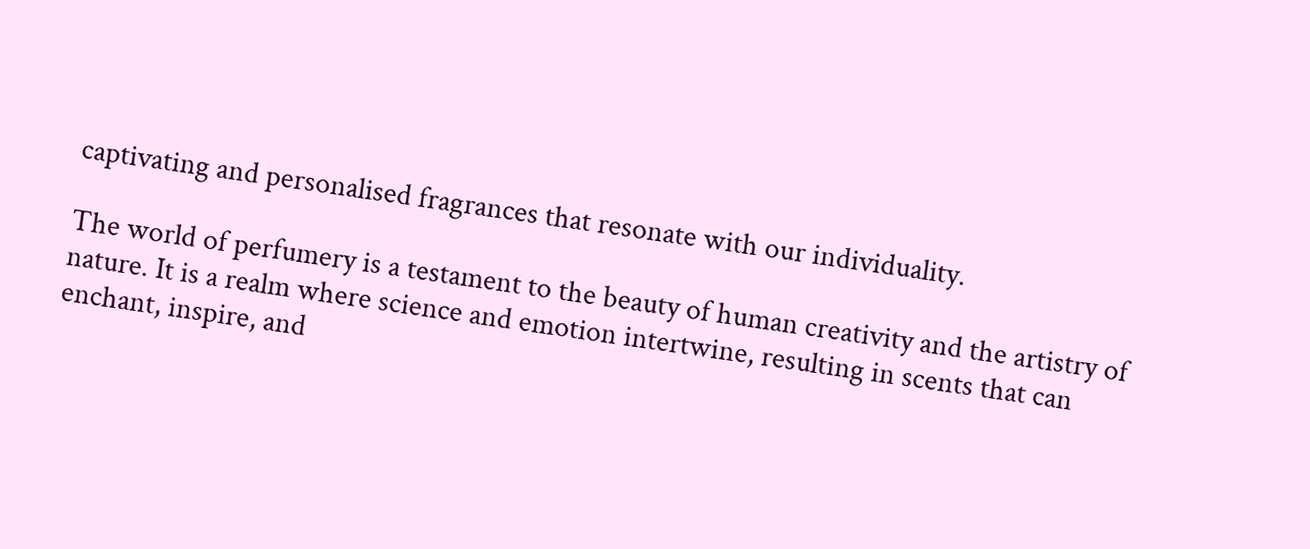captivating and personalised fragrances that resonate with our individuality.

The world of perfumery is a testament to the beauty of human creativity and the artistry of nature. It is a realm where science and emotion intertwine, resulting in scents that can enchant, inspire, and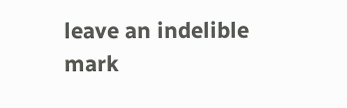leave an indelible mark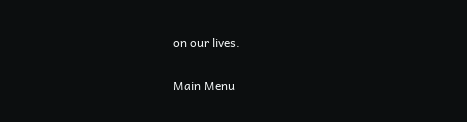on our lives.

Main Menu